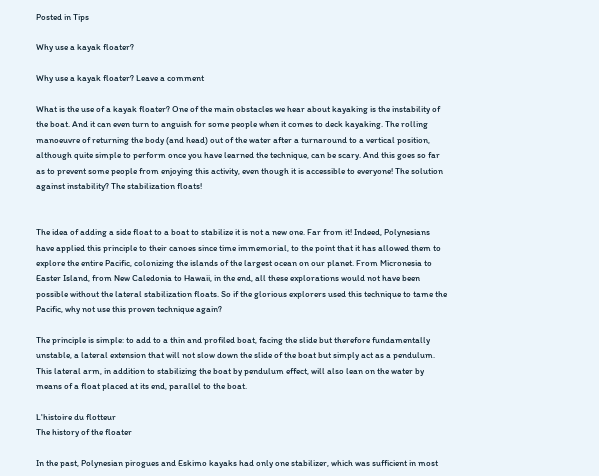Posted in Tips

Why use a kayak floater?

Why use a kayak floater? Leave a comment

What is the use of a kayak floater? One of the main obstacles we hear about kayaking is the instability of the boat. And it can even turn to anguish for some people when it comes to deck kayaking. The rolling manoeuvre of returning the body (and head) out of the water after a turnaround to a vertical position, although quite simple to perform once you have learned the technique, can be scary. And this goes so far as to prevent some people from enjoying this activity, even though it is accessible to everyone! The solution against instability? The stabilization floats!


The idea of adding a side float to a boat to stabilize it is not a new one. Far from it! Indeed, Polynesians have applied this principle to their canoes since time immemorial, to the point that it has allowed them to explore the entire Pacific, colonizing the islands of the largest ocean on our planet. From Micronesia to Easter Island, from New Caledonia to Hawaii, in the end, all these explorations would not have been possible without the lateral stabilization floats. So if the glorious explorers used this technique to tame the Pacific, why not use this proven technique again?

The principle is simple: to add to a thin and profiled boat, facing the slide but therefore fundamentally unstable, a lateral extension that will not slow down the slide of the boat but simply act as a pendulum. This lateral arm, in addition to stabilizing the boat by pendulum effect, will also lean on the water by means of a float placed at its end, parallel to the boat.

L'histoire du flotteur
The history of the floater

In the past, Polynesian pirogues and Eskimo kayaks had only one stabilizer, which was sufficient in most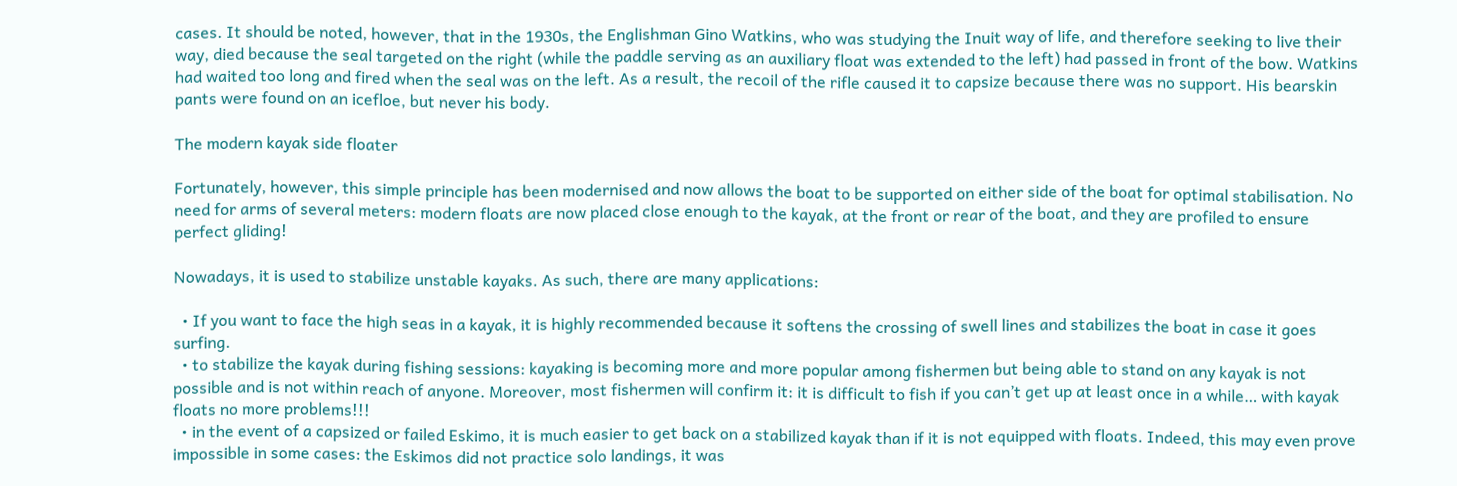cases. It should be noted, however, that in the 1930s, the Englishman Gino Watkins, who was studying the Inuit way of life, and therefore seeking to live their way, died because the seal targeted on the right (while the paddle serving as an auxiliary float was extended to the left) had passed in front of the bow. Watkins had waited too long and fired when the seal was on the left. As a result, the recoil of the rifle caused it to capsize because there was no support. His bearskin pants were found on an icefloe, but never his body.

The modern kayak side floater

Fortunately, however, this simple principle has been modernised and now allows the boat to be supported on either side of the boat for optimal stabilisation. No need for arms of several meters: modern floats are now placed close enough to the kayak, at the front or rear of the boat, and they are profiled to ensure perfect gliding!

Nowadays, it is used to stabilize unstable kayaks. As such, there are many applications:

  • If you want to face the high seas in a kayak, it is highly recommended because it softens the crossing of swell lines and stabilizes the boat in case it goes surfing.
  • to stabilize the kayak during fishing sessions: kayaking is becoming more and more popular among fishermen but being able to stand on any kayak is not possible and is not within reach of anyone. Moreover, most fishermen will confirm it: it is difficult to fish if you can’t get up at least once in a while… with kayak floats no more problems!!!
  • in the event of a capsized or failed Eskimo, it is much easier to get back on a stabilized kayak than if it is not equipped with floats. Indeed, this may even prove impossible in some cases: the Eskimos did not practice solo landings, it was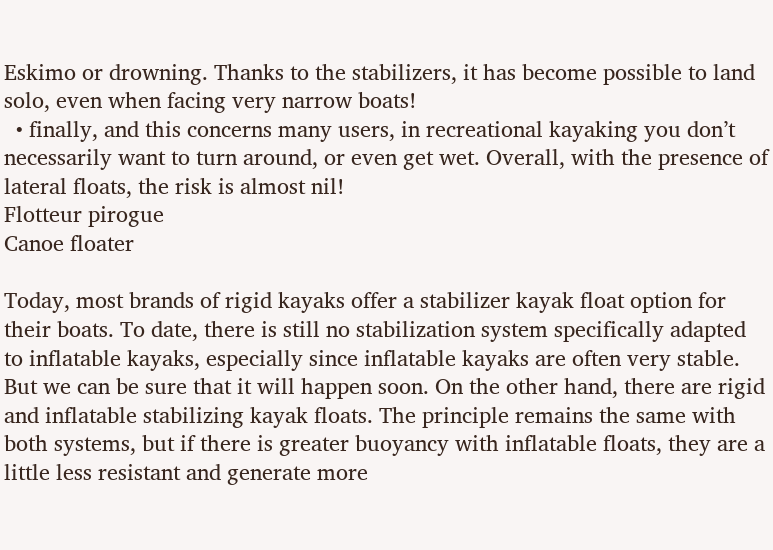Eskimo or drowning. Thanks to the stabilizers, it has become possible to land solo, even when facing very narrow boats!
  • finally, and this concerns many users, in recreational kayaking you don’t necessarily want to turn around, or even get wet. Overall, with the presence of lateral floats, the risk is almost nil!
Flotteur pirogue
Canoe floater

Today, most brands of rigid kayaks offer a stabilizer kayak float option for their boats. To date, there is still no stabilization system specifically adapted to inflatable kayaks, especially since inflatable kayaks are often very stable. But we can be sure that it will happen soon. On the other hand, there are rigid and inflatable stabilizing kayak floats. The principle remains the same with both systems, but if there is greater buoyancy with inflatable floats, they are a little less resistant and generate more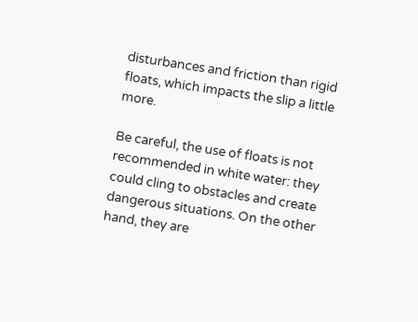disturbances and friction than rigid floats, which impacts the slip a little more.

Be careful, the use of floats is not recommended in white water: they could cling to obstacles and create dangerous situations. On the other hand, they are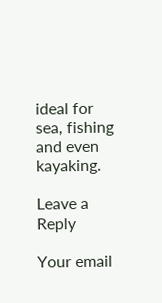ideal for sea, fishing and even kayaking.

Leave a Reply

Your email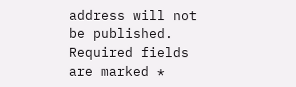address will not be published. Required fields are marked *